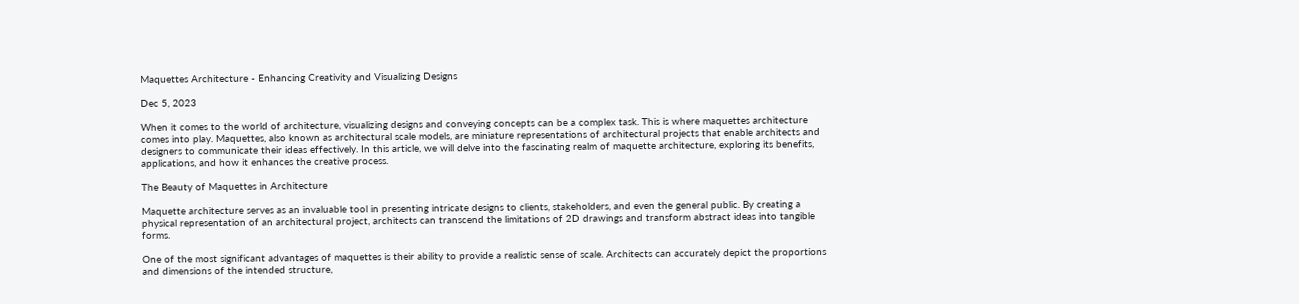Maquettes Architecture - Enhancing Creativity and Visualizing Designs

Dec 5, 2023

When it comes to the world of architecture, visualizing designs and conveying concepts can be a complex task. This is where maquettes architecture comes into play. Maquettes, also known as architectural scale models, are miniature representations of architectural projects that enable architects and designers to communicate their ideas effectively. In this article, we will delve into the fascinating realm of maquette architecture, exploring its benefits, applications, and how it enhances the creative process.

The Beauty of Maquettes in Architecture

Maquette architecture serves as an invaluable tool in presenting intricate designs to clients, stakeholders, and even the general public. By creating a physical representation of an architectural project, architects can transcend the limitations of 2D drawings and transform abstract ideas into tangible forms.

One of the most significant advantages of maquettes is their ability to provide a realistic sense of scale. Architects can accurately depict the proportions and dimensions of the intended structure,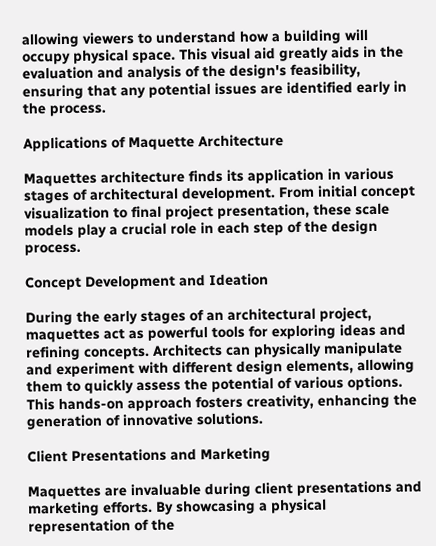allowing viewers to understand how a building will occupy physical space. This visual aid greatly aids in the evaluation and analysis of the design's feasibility, ensuring that any potential issues are identified early in the process.

Applications of Maquette Architecture

Maquettes architecture finds its application in various stages of architectural development. From initial concept visualization to final project presentation, these scale models play a crucial role in each step of the design process.

Concept Development and Ideation

During the early stages of an architectural project, maquettes act as powerful tools for exploring ideas and refining concepts. Architects can physically manipulate and experiment with different design elements, allowing them to quickly assess the potential of various options. This hands-on approach fosters creativity, enhancing the generation of innovative solutions.

Client Presentations and Marketing

Maquettes are invaluable during client presentations and marketing efforts. By showcasing a physical representation of the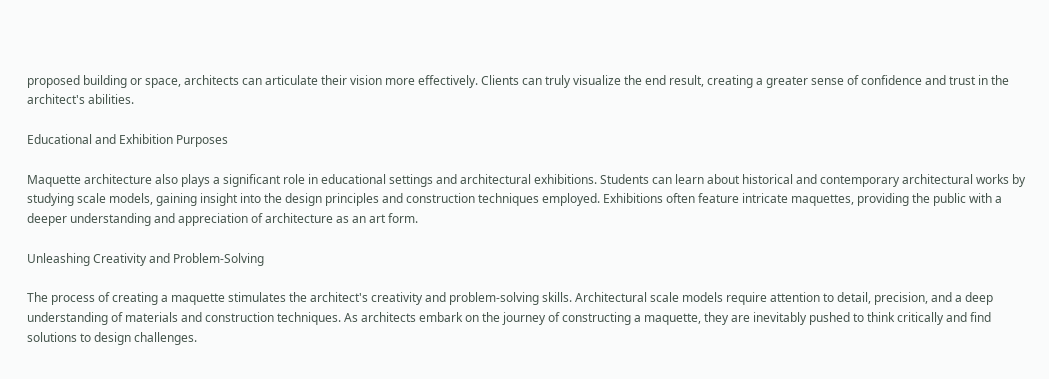proposed building or space, architects can articulate their vision more effectively. Clients can truly visualize the end result, creating a greater sense of confidence and trust in the architect's abilities.

Educational and Exhibition Purposes

Maquette architecture also plays a significant role in educational settings and architectural exhibitions. Students can learn about historical and contemporary architectural works by studying scale models, gaining insight into the design principles and construction techniques employed. Exhibitions often feature intricate maquettes, providing the public with a deeper understanding and appreciation of architecture as an art form.

Unleashing Creativity and Problem-Solving

The process of creating a maquette stimulates the architect's creativity and problem-solving skills. Architectural scale models require attention to detail, precision, and a deep understanding of materials and construction techniques. As architects embark on the journey of constructing a maquette, they are inevitably pushed to think critically and find solutions to design challenges.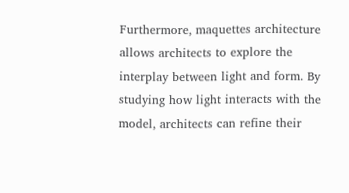Furthermore, maquettes architecture allows architects to explore the interplay between light and form. By studying how light interacts with the model, architects can refine their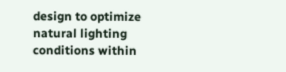design to optimize natural lighting conditions within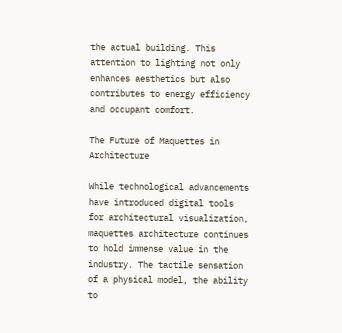the actual building. This attention to lighting not only enhances aesthetics but also contributes to energy efficiency and occupant comfort.

The Future of Maquettes in Architecture

While technological advancements have introduced digital tools for architectural visualization, maquettes architecture continues to hold immense value in the industry. The tactile sensation of a physical model, the ability to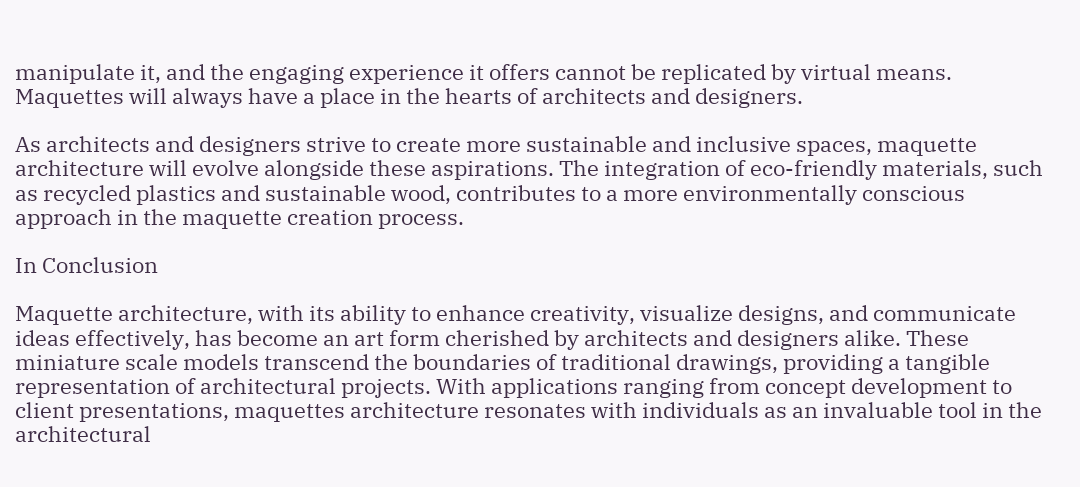manipulate it, and the engaging experience it offers cannot be replicated by virtual means. Maquettes will always have a place in the hearts of architects and designers.

As architects and designers strive to create more sustainable and inclusive spaces, maquette architecture will evolve alongside these aspirations. The integration of eco-friendly materials, such as recycled plastics and sustainable wood, contributes to a more environmentally conscious approach in the maquette creation process.

In Conclusion

Maquette architecture, with its ability to enhance creativity, visualize designs, and communicate ideas effectively, has become an art form cherished by architects and designers alike. These miniature scale models transcend the boundaries of traditional drawings, providing a tangible representation of architectural projects. With applications ranging from concept development to client presentations, maquettes architecture resonates with individuals as an invaluable tool in the architectural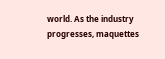world. As the industry progresses, maquettes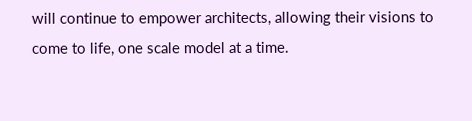will continue to empower architects, allowing their visions to come to life, one scale model at a time.